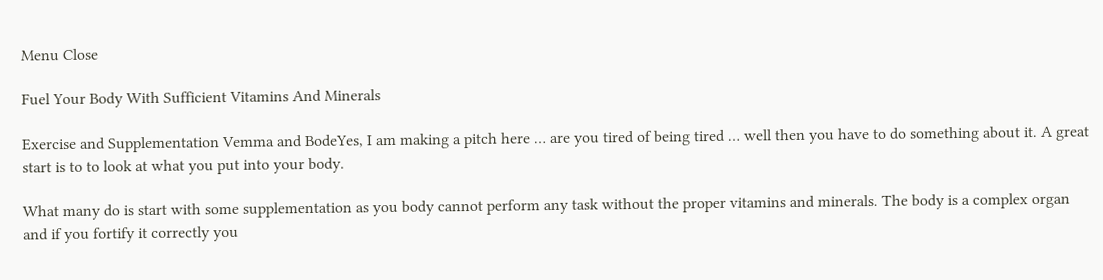Menu Close

Fuel Your Body With Sufficient Vitamins And Minerals

Exercise and Supplementation Vemma and BodeYes, I am making a pitch here … are you tired of being tired … well then you have to do something about it. A great start is to to look at what you put into your body.

What many do is start with some supplementation as you body cannot perform any task without the proper vitamins and minerals. The body is a complex organ and if you fortify it correctly you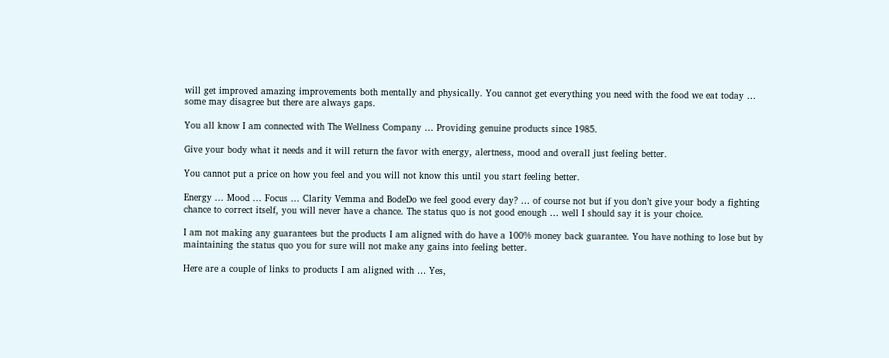will get improved amazing improvements both mentally and physically. You cannot get everything you need with the food we eat today … some may disagree but there are always gaps.

You all know I am connected with The Wellness Company … Providing genuine products since 1985.

Give your body what it needs and it will return the favor with energy, alertness, mood and overall just feeling better.

You cannot put a price on how you feel and you will not know this until you start feeling better.

Energy ... Mood ... Focus ... Clarity Vemma and BodeDo we feel good every day? … of course not but if you don’t give your body a fighting chance to correct itself, you will never have a chance. The status quo is not good enough … well I should say it is your choice.

I am not making any guarantees but the products I am aligned with do have a 100% money back guarantee. You have nothing to lose but by maintaining the status quo you for sure will not make any gains into feeling better.

Here are a couple of links to products I am aligned with … Yes,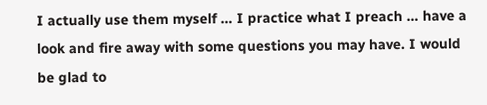I actually use them myself … I practice what I preach … have a look and fire away with some questions you may have. I would be glad to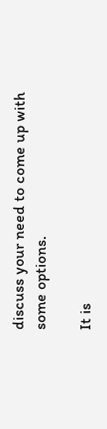discuss your need to come up with some options.

It is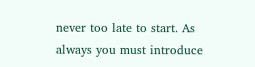never too late to start. As always you must introduce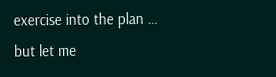exercise into the plan … but let me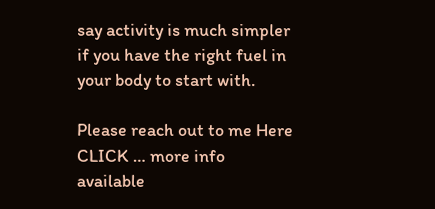say activity is much simpler if you have the right fuel in your body to start with.

Please reach out to me Here CLICK … more info available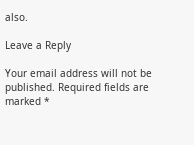also.

Leave a Reply

Your email address will not be published. Required fields are marked *